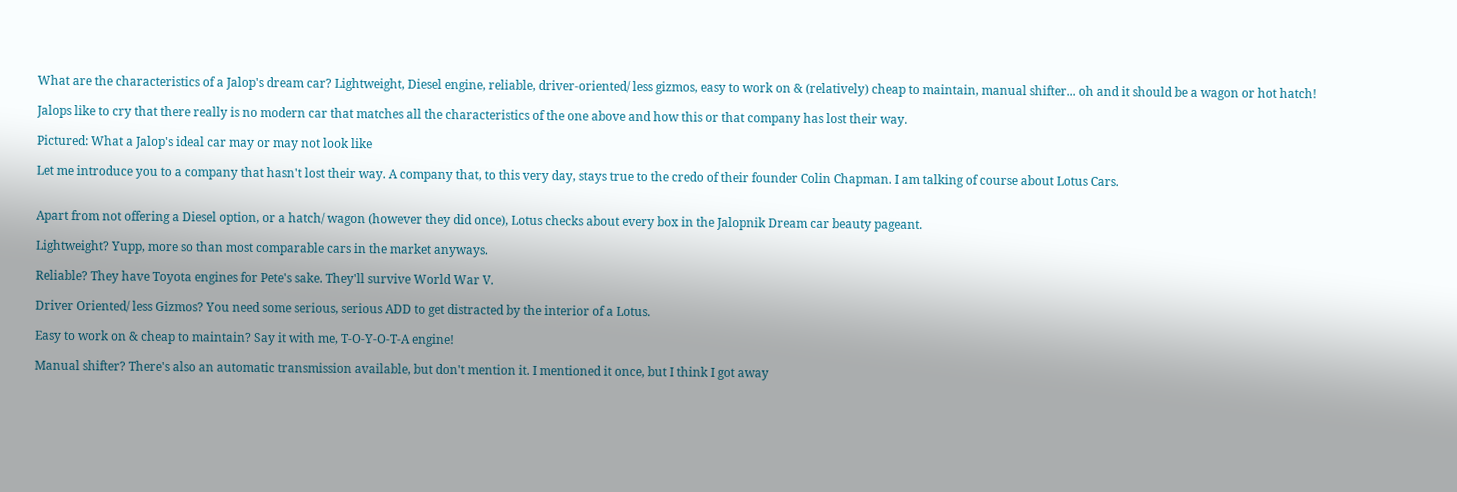What are the characteristics of a Jalop's dream car? Lightweight, Diesel engine, reliable, driver-oriented/ less gizmos, easy to work on & (relatively) cheap to maintain, manual shifter... oh and it should be a wagon or hot hatch!

Jalops like to cry that there really is no modern car that matches all the characteristics of the one above and how this or that company has lost their way.

Pictured: What a Jalop's ideal car may or may not look like

Let me introduce you to a company that hasn't lost their way. A company that, to this very day, stays true to the credo of their founder Colin Chapman. I am talking of course about Lotus Cars.


Apart from not offering a Diesel option, or a hatch/ wagon (however they did once), Lotus checks about every box in the Jalopnik Dream car beauty pageant.

Lightweight? Yupp, more so than most comparable cars in the market anyways.

Reliable? They have Toyota engines for Pete's sake. They'll survive World War V.

Driver Oriented/ less Gizmos? You need some serious, serious ADD to get distracted by the interior of a Lotus.

Easy to work on & cheap to maintain? Say it with me, T-O-Y-O-T-A engine!

Manual shifter? There's also an automatic transmission available, but don't mention it. I mentioned it once, but I think I got away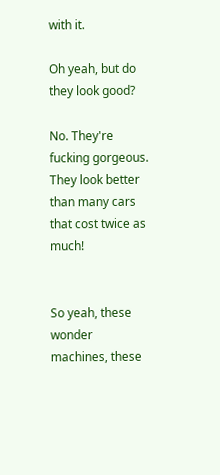with it.

Oh yeah, but do they look good?

No. They're fucking gorgeous. They look better than many cars that cost twice as much!


So yeah, these wonder machines, these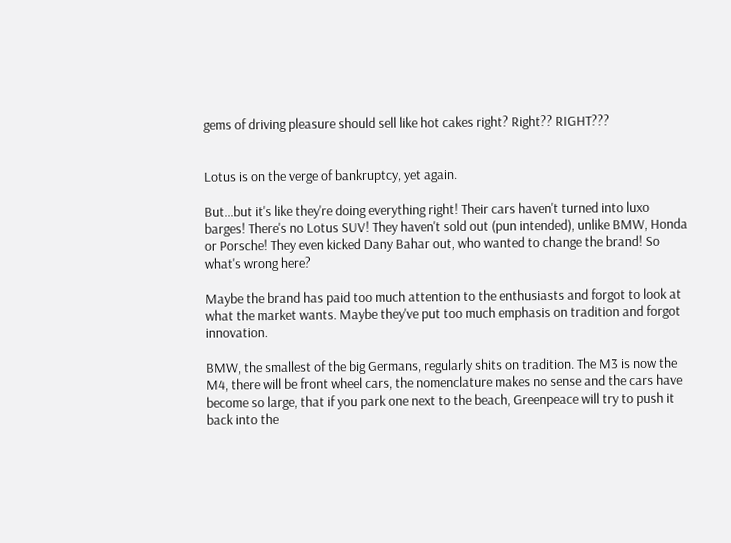gems of driving pleasure should sell like hot cakes right? Right?? RIGHT???


Lotus is on the verge of bankruptcy, yet again.

But...but it's like they're doing everything right! Their cars haven't turned into luxo barges! There's no Lotus SUV! They haven't sold out (pun intended), unlike BMW, Honda or Porsche! They even kicked Dany Bahar out, who wanted to change the brand! So what's wrong here?

Maybe the brand has paid too much attention to the enthusiasts and forgot to look at what the market wants. Maybe they've put too much emphasis on tradition and forgot innovation.

BMW, the smallest of the big Germans, regularly shits on tradition. The M3 is now the M4, there will be front wheel cars, the nomenclature makes no sense and the cars have become so large, that if you park one next to the beach, Greenpeace will try to push it back into the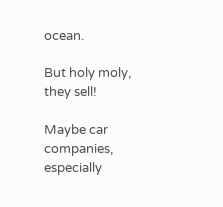ocean.

But holy moly, they sell!

Maybe car companies, especially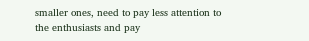smaller ones, need to pay less attention to the enthusiasts and pay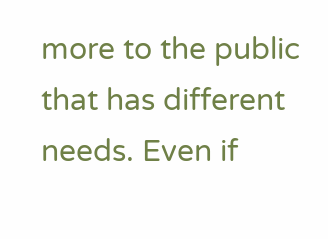more to the public that has different needs. Even if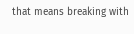that means breaking with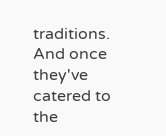traditions. And once they've catered to the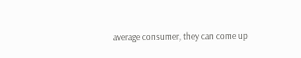average consumer, they can come up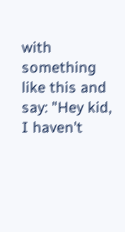with something like this and say: "Hey kid, I haven't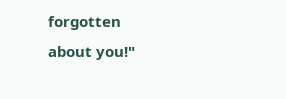forgotten about you!"